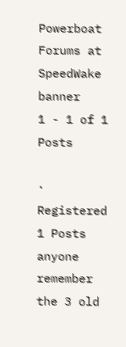Powerboat Forums at SpeedWake banner
1 - 1 of 1 Posts

· Registered
1 Posts
anyone remember the 3 old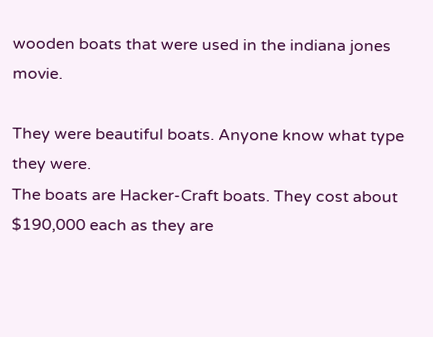wooden boats that were used in the indiana jones movie.

They were beautiful boats. Anyone know what type they were.
The boats are Hacker-Craft boats. They cost about $190,000 each as they are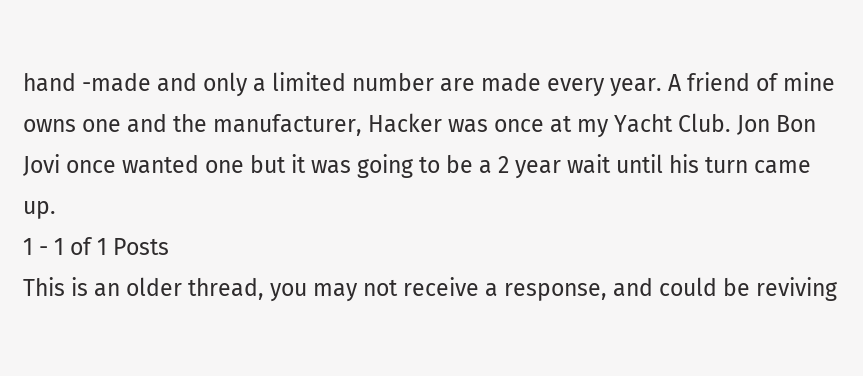hand -made and only a limited number are made every year. A friend of mine owns one and the manufacturer, Hacker was once at my Yacht Club. Jon Bon Jovi once wanted one but it was going to be a 2 year wait until his turn came up.
1 - 1 of 1 Posts
This is an older thread, you may not receive a response, and could be reviving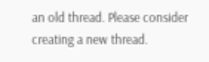an old thread. Please consider creating a new thread.